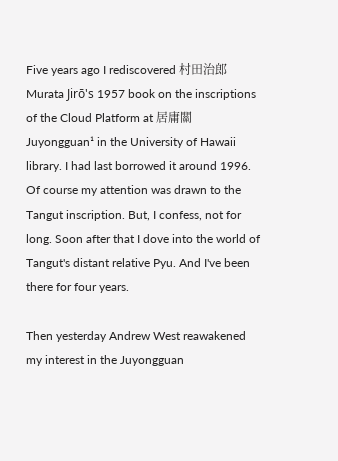Five years ago I rediscovered 村田治郎 Murata Jirō's 1957 book on the inscriptions of the Cloud Platform at 居庸關 Juyongguan¹ in the University of Hawaii library. I had last borrowed it around 1996. Of course my attention was drawn to the Tangut inscription. But, I confess, not for long. Soon after that I dove into the world of Tangut's distant relative Pyu. And I've been there for four years.

Then yesterday Andrew West reawakened my interest in the Juyongguan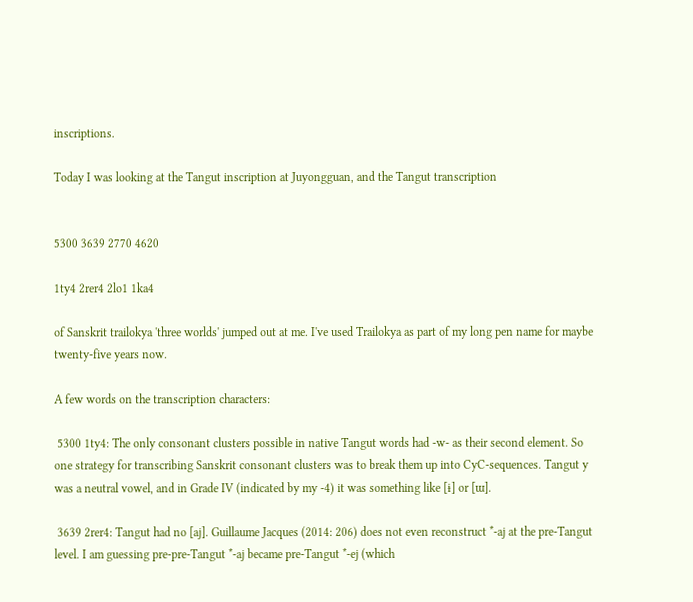inscriptions.

Today I was looking at the Tangut inscription at Juyongguan, and the Tangut transcription


5300 3639 2770 4620

1ty4 2rer4 2lo1 1ka4

of Sanskrit trailokya 'three worlds' jumped out at me. I've used Trailokya as part of my long pen name for maybe twenty-five years now.

A few words on the transcription characters:

 5300 1ty4: The only consonant clusters possible in native Tangut words had -w- as their second element. So one strategy for transcribing Sanskrit consonant clusters was to break them up into CyC-sequences. Tangut y was a neutral vowel, and in Grade IV (indicated by my -4) it was something like [ɨ] or [ɯ].

 3639 2rer4: Tangut had no [aj]. Guillaume Jacques (2014: 206) does not even reconstruct *-aj at the pre-Tangut level. I am guessing pre-pre-Tangut *-aj became pre-Tangut *-ej (which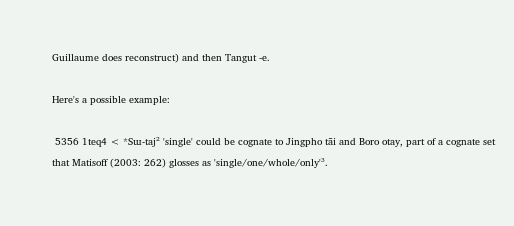Guillaume does reconstruct) and then Tangut -e.

Here's a possible example:

 5356 1teq4 < *Sɯ-taj² 'single' could be cognate to Jingpho tāi and Boro otay, part of a cognate set that Matisoff (2003: 262) glosses as 'single/one/whole/only'³.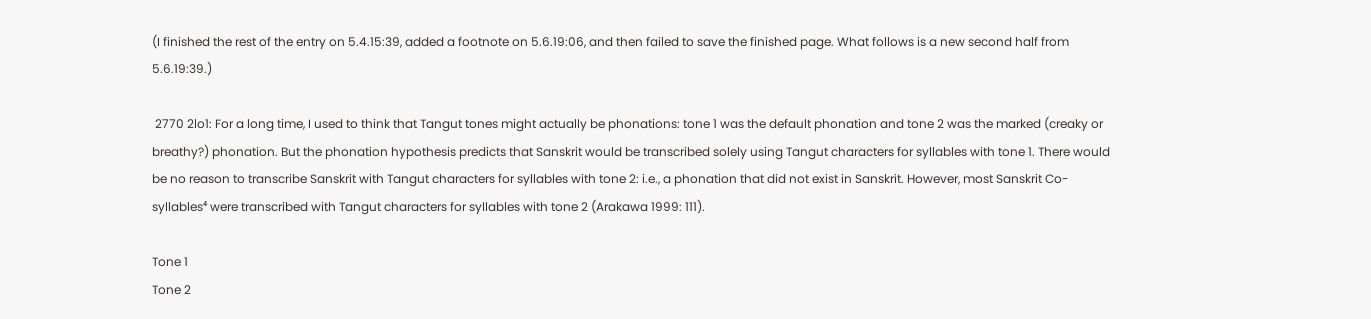(I finished the rest of the entry on 5.4.15:39, added a footnote on 5.6.19:06, and then failed to save the finished page. What follows is a new second half from 5.6.19:39.)

 2770 2lo1: For a long time, I used to think that Tangut tones might actually be phonations: tone 1 was the default phonation and tone 2 was the marked (creaky or breathy?) phonation. But the phonation hypothesis predicts that Sanskrit would be transcribed solely using Tangut characters for syllables with tone 1. There would be no reason to transcribe Sanskrit with Tangut characters for syllables with tone 2: i.e., a phonation that did not exist in Sanskrit. However, most Sanskrit Co-syllables⁴ were transcribed with Tangut characters for syllables with tone 2 (Arakawa 1999: 111).

Tone 1
Tone 2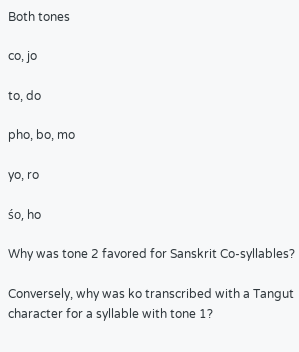Both tones

co, jo

to, do

pho, bo, mo

yo, ro

śo, ho

Why was tone 2 favored for Sanskrit Co-syllables?

Conversely, why was ko transcribed with a Tangut character for a syllable with tone 1?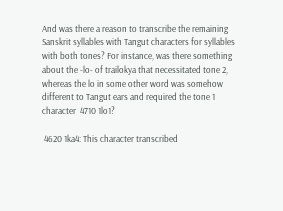And was there a reason to transcribe the remaining Sanskrit syllables with Tangut characters for syllables with both tones? For instance, was there something about the -lo- of trailokya that necessitated tone 2, whereas the lo in some other word was somehow different to Tangut ears and required the tone 1 character  4710 1lo1?

 4620 1ka4: This character transcribed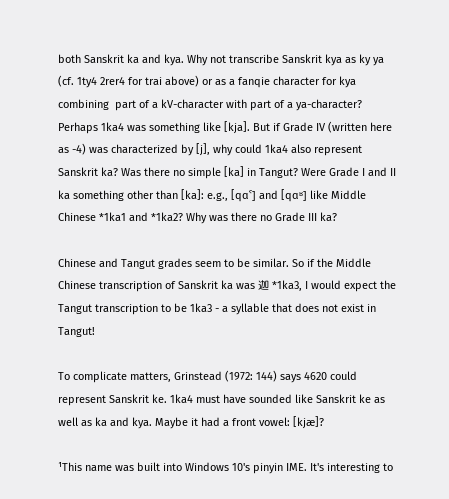both Sanskrit ka and kya. Why not transcribe Sanskrit kya as ky ya (cf. 1ty4 2rer4 for trai above) or as a fanqie character for kya combining  part of a kV-character with part of a ya-character? Perhaps 1ka4 was something like [kja]. But if Grade IV (written here as -4) was characterized by [j], why could 1ka4 also represent Sanskrit ka? Was there no simple [ka] in Tangut? Were Grade I and II ka something other than [ka]: e.g., [qɑˁ] and [qɑʶ] like Middle Chinese *1ka1 and *1ka2? Why was there no Grade III ka?

Chinese and Tangut grades seem to be similar. So if the Middle Chinese transcription of Sanskrit ka was 迦 *1ka3, I would expect the Tangut transcription to be 1ka3 - a syllable that does not exist in Tangut!

To complicate matters, Grinstead (1972: 144) says 4620 could represent Sanskrit ke. 1ka4 must have sounded like Sanskrit ke as well as ka and kya. Maybe it had a front vowel: [kjæ]?

¹This name was built into Windows 10's pinyin IME. It's interesting to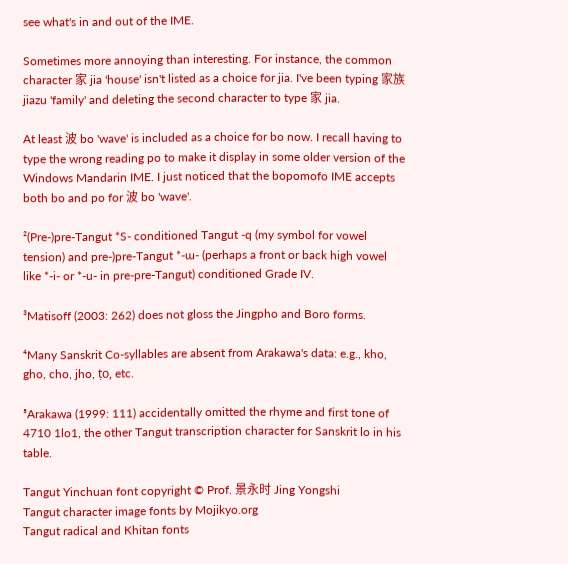see what's in and out of the IME.

Sometimes more annoying than interesting. For instance, the common character 家 jia 'house' isn't listed as a choice for jia. I've been typing 家族 jiazu 'family' and deleting the second character to type 家 jia.

At least 波 bo 'wave' is included as a choice for bo now. I recall having to type the wrong reading po to make it display in some older version of the Windows Mandarin IME. I just noticed that the bopomofo IME accepts both bo and po for 波 bo 'wave'.

²(Pre-)pre-Tangut *S- conditioned Tangut -q (my symbol for vowel tension) and pre-)pre-Tangut *-ɯ- (perhaps a front or back high vowel like *-i- or *-u- in pre-pre-Tangut) conditioned Grade IV.

³Matisoff (2003: 262) does not gloss the Jingpho and Boro forms.

⁴Many Sanskrit Co-syllables are absent from Arakawa's data: e.g., kho, gho, cho, jho, ṭo, etc.

⁵Arakawa (1999: 111) accidentally omitted the rhyme and first tone of  4710 1lo1, the other Tangut transcription character for Sanskrit lo in his table.

Tangut Yinchuan font copyright © Prof. 景永时 Jing Yongshi
Tangut character image fonts by Mojikyo.org
Tangut radical and Khitan fonts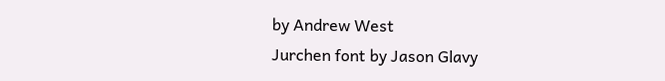by Andrew West
Jurchen font by Jason Glavy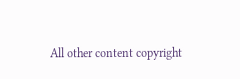All other content copyright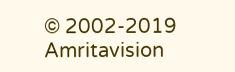© 2002-2019 Amritavision